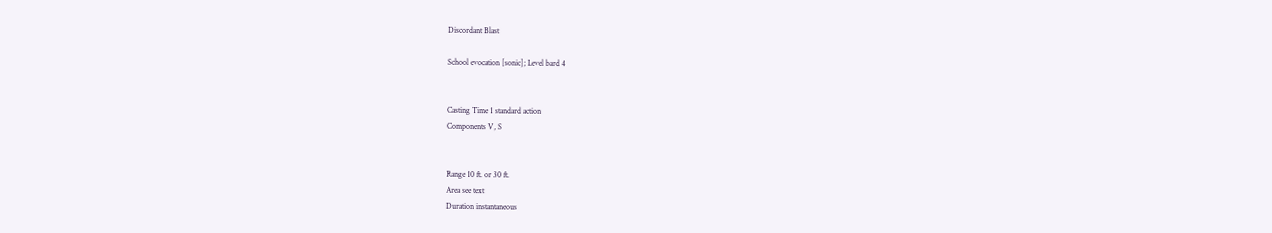Discordant Blast

School evocation [sonic]; Level bard 4


Casting Time 1 standard action
Components V, S


Range 10 ft. or 30 ft.
Area see text
Duration instantaneous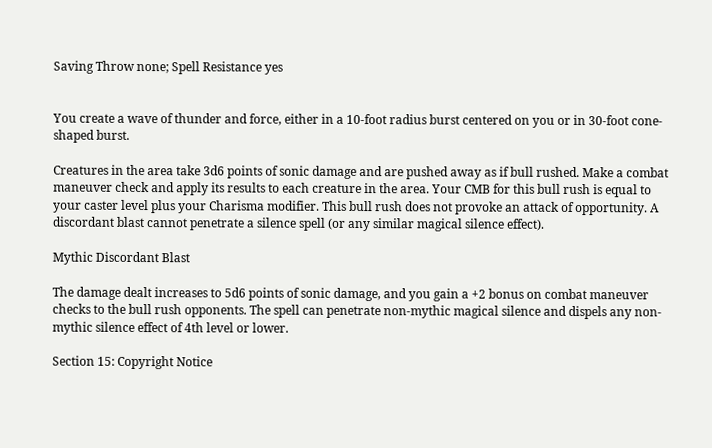Saving Throw none; Spell Resistance yes


You create a wave of thunder and force, either in a 10-foot radius burst centered on you or in 30-foot cone-shaped burst.

Creatures in the area take 3d6 points of sonic damage and are pushed away as if bull rushed. Make a combat maneuver check and apply its results to each creature in the area. Your CMB for this bull rush is equal to your caster level plus your Charisma modifier. This bull rush does not provoke an attack of opportunity. A discordant blast cannot penetrate a silence spell (or any similar magical silence effect).

Mythic Discordant Blast

The damage dealt increases to 5d6 points of sonic damage, and you gain a +2 bonus on combat maneuver checks to the bull rush opponents. The spell can penetrate non-mythic magical silence and dispels any non-mythic silence effect of 4th level or lower.

Section 15: Copyright Notice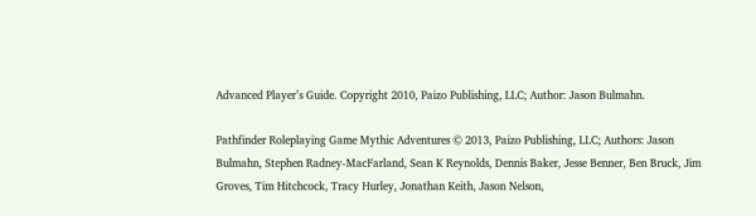Advanced Player’s Guide. Copyright 2010, Paizo Publishing, LLC; Author: Jason Bulmahn.

Pathfinder Roleplaying Game Mythic Adventures © 2013, Paizo Publishing, LLC; Authors: Jason Bulmahn, Stephen Radney-MacFarland, Sean K Reynolds, Dennis Baker, Jesse Benner, Ben Bruck, Jim Groves, Tim Hitchcock, Tracy Hurley, Jonathan Keith, Jason Nelson,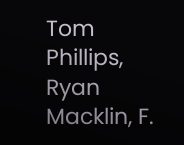Tom Phillips, Ryan Macklin, F.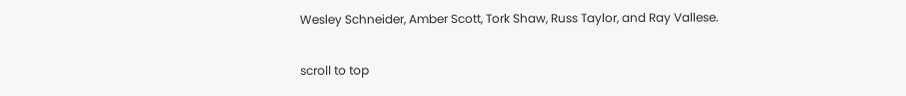Wesley Schneider, Amber Scott, Tork Shaw, Russ Taylor, and Ray Vallese.

scroll to top